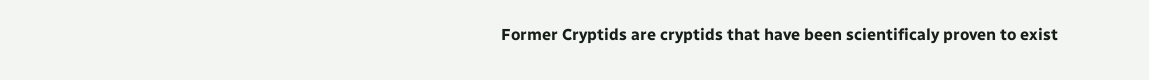Former Cryptids are cryptids that have been scientificaly proven to exist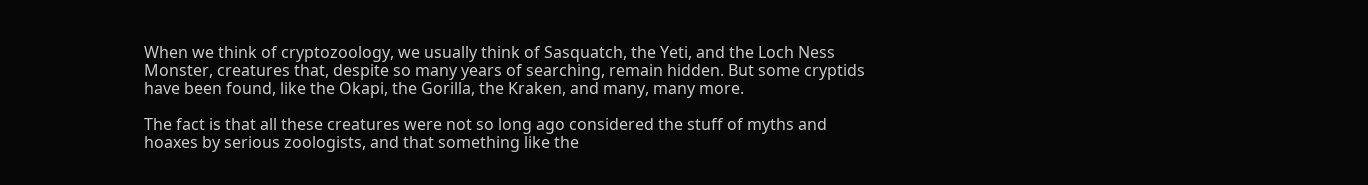When we think of cryptozoology, we usually think of Sasquatch, the Yeti, and the Loch Ness Monster, creatures that, despite so many years of searching, remain hidden. But some cryptids have been found, like the Okapi, the Gorilla, the Kraken, and many, many more.

The fact is that all these creatures were not so long ago considered the stuff of myths and hoaxes by serious zoologists, and that something like the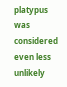platypus was considered even less unlikely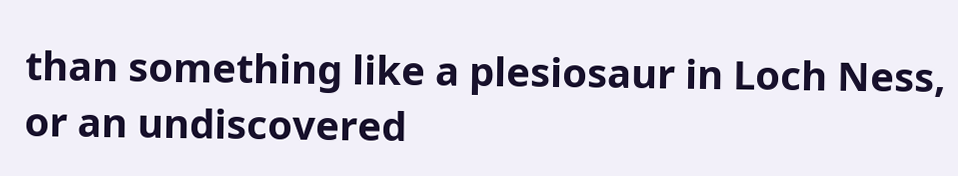than something like a plesiosaur in Loch Ness, or an undiscovered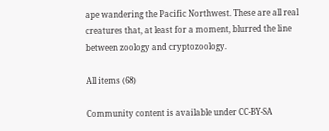ape wandering the Pacific Northwest. These are all real creatures that, at least for a moment, blurred the line between zoology and cryptozoology.

All items (68)

Community content is available under CC-BY-SA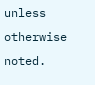unless otherwise noted.